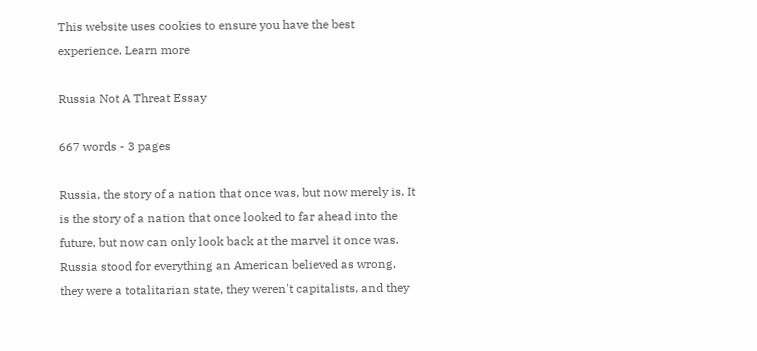This website uses cookies to ensure you have the best experience. Learn more

Russia Not A Threat Essay

667 words - 3 pages

Russia, the story of a nation that once was, but now merely is. It is the story of a nation that once looked to far ahead into the future, but now can only look back at the marvel it once was. Russia stood for everything an American believed as wrong, they were a totalitarian state, they weren't capitalists, and they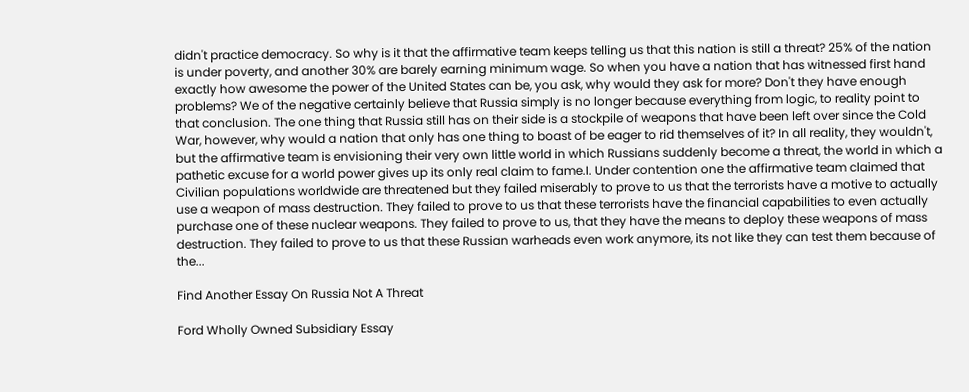didn't practice democracy. So why is it that the affirmative team keeps telling us that this nation is still a threat? 25% of the nation is under poverty, and another 30% are barely earning minimum wage. So when you have a nation that has witnessed first hand exactly how awesome the power of the United States can be, you ask, why would they ask for more? Don't they have enough problems? We of the negative certainly believe that Russia simply is no longer because everything from logic, to reality point to that conclusion. The one thing that Russia still has on their side is a stockpile of weapons that have been left over since the Cold War, however, why would a nation that only has one thing to boast of be eager to rid themselves of it? In all reality, they wouldn't, but the affirmative team is envisioning their very own little world in which Russians suddenly become a threat, the world in which a pathetic excuse for a world power gives up its only real claim to fame.I. Under contention one the affirmative team claimed that Civilian populations worldwide are threatened but they failed miserably to prove to us that the terrorists have a motive to actually use a weapon of mass destruction. They failed to prove to us that these terrorists have the financial capabilities to even actually purchase one of these nuclear weapons. They failed to prove to us, that they have the means to deploy these weapons of mass destruction. They failed to prove to us that these Russian warheads even work anymore, its not like they can test them because of the...

Find Another Essay On Russia Not A Threat

Ford Wholly Owned Subsidiary Essay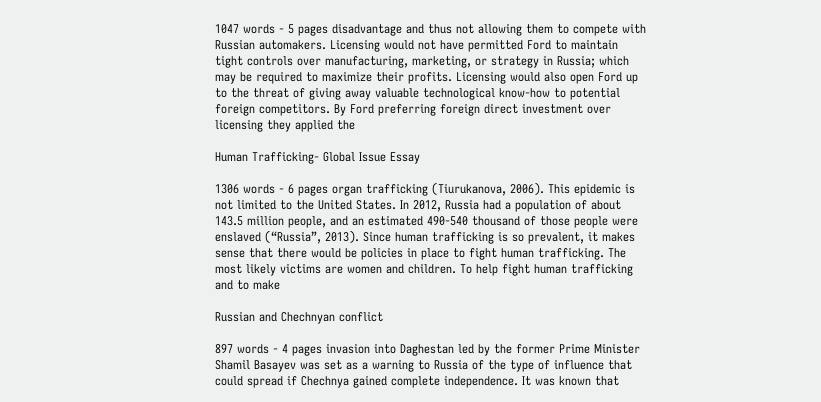1047 words - 5 pages disadvantage and thus not allowing them to compete with Russian automakers. Licensing would not have permitted Ford to maintain tight controls over manufacturing, marketing, or strategy in Russia; which may be required to maximize their profits. Licensing would also open Ford up to the threat of giving away valuable technological know-how to potential foreign competitors. By Ford preferring foreign direct investment over licensing they applied the

Human Trafficking- Global Issue Essay

1306 words - 6 pages organ trafficking (Tiurukanova, 2006). This epidemic is not limited to the United States. In 2012, Russia had a population of about 143.5 million people, and an estimated 490-540 thousand of those people were enslaved (“Russia”, 2013). Since human trafficking is so prevalent, it makes sense that there would be policies in place to fight human trafficking. The most likely victims are women and children. To help fight human trafficking and to make

Russian and Chechnyan conflict

897 words - 4 pages invasion into Daghestan led by the former Prime Minister Shamil Basayev was set as a warning to Russia of the type of influence that could spread if Chechnya gained complete independence. It was known that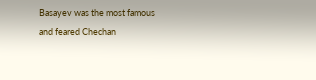Basayev was the most famous and feared Chechan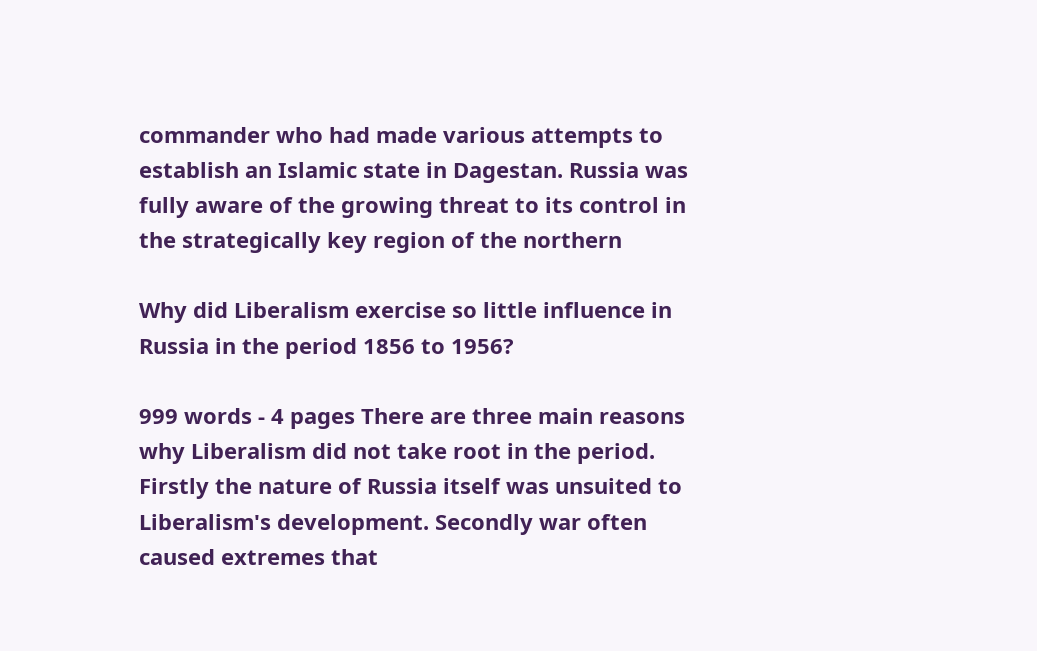commander who had made various attempts to establish an Islamic state in Dagestan. Russia was fully aware of the growing threat to its control in the strategically key region of the northern

Why did Liberalism exercise so little influence in Russia in the period 1856 to 1956?

999 words - 4 pages There are three main reasons why Liberalism did not take root in the period. Firstly the nature of Russia itself was unsuited to Liberalism's development. Secondly war often caused extremes that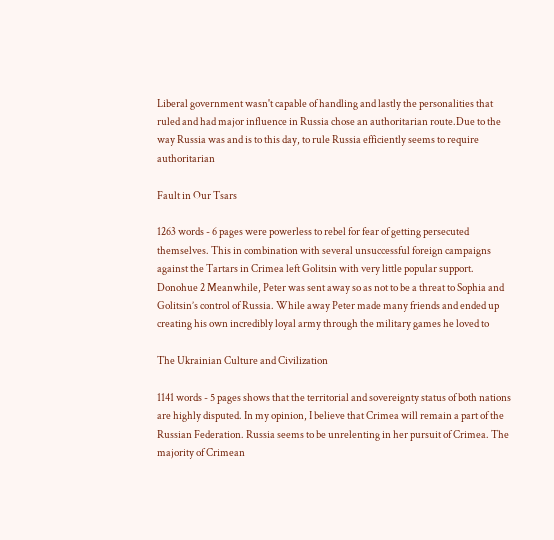Liberal government wasn't capable of handling and lastly the personalities that ruled and had major influence in Russia chose an authoritarian route.Due to the way Russia was and is to this day, to rule Russia efficiently seems to require authoritarian

Fault in Our Tsars

1263 words - 6 pages were powerless to rebel for fear of getting persecuted themselves. This in combination with several unsuccessful foreign campaigns against the Tartars in Crimea left Golitsin with very little popular support. Donohue 2 Meanwhile, Peter was sent away so as not to be a threat to Sophia and Golitsin’s control of Russia. While away Peter made many friends and ended up creating his own incredibly loyal army through the military games he loved to

The Ukrainian Culture and Civilization

1141 words - 5 pages shows that the territorial and sovereignty status of both nations are highly disputed. In my opinion, I believe that Crimea will remain a part of the Russian Federation. Russia seems to be unrelenting in her pursuit of Crimea. The majority of Crimean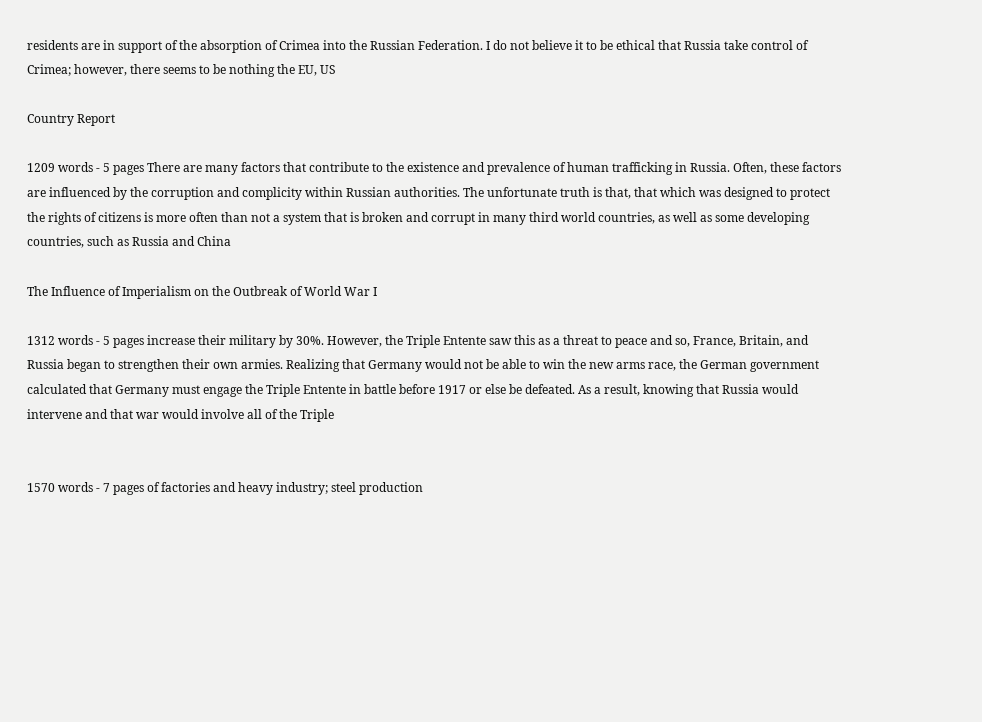residents are in support of the absorption of Crimea into the Russian Federation. I do not believe it to be ethical that Russia take control of Crimea; however, there seems to be nothing the EU, US

Country Report

1209 words - 5 pages There are many factors that contribute to the existence and prevalence of human trafficking in Russia. Often, these factors are influenced by the corruption and complicity within Russian authorities. The unfortunate truth is that, that which was designed to protect the rights of citizens is more often than not a system that is broken and corrupt in many third world countries, as well as some developing countries, such as Russia and China

The Influence of Imperialism on the Outbreak of World War I

1312 words - 5 pages increase their military by 30%. However, the Triple Entente saw this as a threat to peace and so, France, Britain, and Russia began to strengthen their own armies. Realizing that Germany would not be able to win the new arms race, the German government calculated that Germany must engage the Triple Entente in battle before 1917 or else be defeated. As a result, knowing that Russia would intervene and that war would involve all of the Triple


1570 words - 7 pages of factories and heavy industry; steel production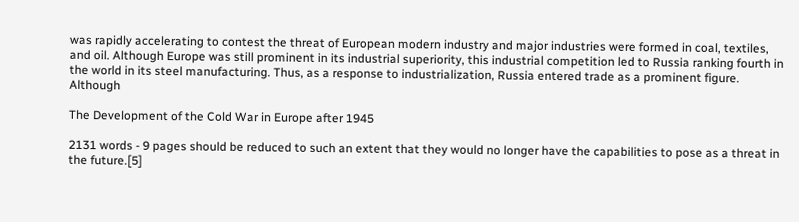was rapidly accelerating to contest the threat of European modern industry and major industries were formed in coal, textiles, and oil. Although Europe was still prominent in its industrial superiority, this industrial competition led to Russia ranking fourth in the world in its steel manufacturing. Thus, as a response to industrialization, Russia entered trade as a prominent figure. Although

The Development of the Cold War in Europe after 1945

2131 words - 9 pages should be reduced to such an extent that they would no longer have the capabilities to pose as a threat in the future.[5]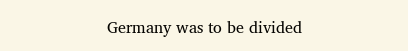Germany was to be divided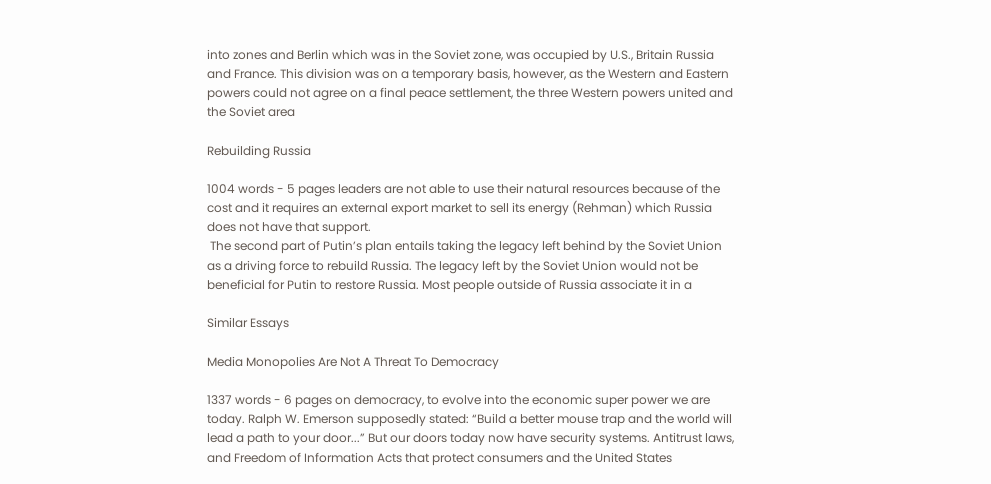into zones and Berlin which was in the Soviet zone, was occupied by U.S., Britain Russia and France. This division was on a temporary basis, however, as the Western and Eastern powers could not agree on a final peace settlement, the three Western powers united and the Soviet area

Rebuilding Russia

1004 words - 5 pages leaders are not able to use their natural resources because of the cost and it requires an external export market to sell its energy (Rehman) which Russia does not have that support.
 The second part of Putin’s plan entails taking the legacy left behind by the Soviet Union as a driving force to rebuild Russia. The legacy left by the Soviet Union would not be beneficial for Putin to restore Russia. Most people outside of Russia associate it in a

Similar Essays

Media Monopolies Are Not A Threat To Democracy

1337 words - 6 pages on democracy, to evolve into the economic super power we are today. Ralph W. Emerson supposedly stated: “Build a better mouse trap and the world will lead a path to your door...” But our doors today now have security systems. Antitrust laws, and Freedom of Information Acts that protect consumers and the United States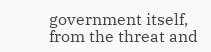government itself, from the threat and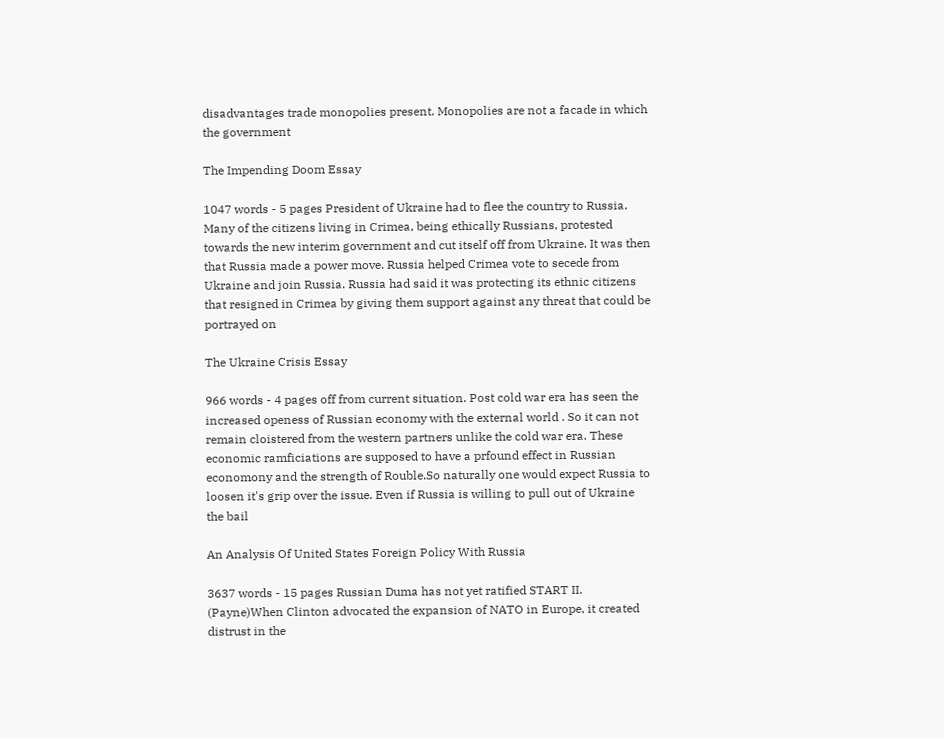disadvantages trade monopolies present. Monopolies are not a facade in which the government

The Impending Doom Essay

1047 words - 5 pages President of Ukraine had to flee the country to Russia. Many of the citizens living in Crimea, being ethically Russians, protested towards the new interim government and cut itself off from Ukraine. It was then that Russia made a power move. Russia helped Crimea vote to secede from Ukraine and join Russia. Russia had said it was protecting its ethnic citizens that resigned in Crimea by giving them support against any threat that could be portrayed on

The Ukraine Crisis Essay

966 words - 4 pages off from current situation. Post cold war era has seen the increased openess of Russian economy with the external world . So it can not remain cloistered from the western partners unlike the cold war era. These economic ramficiations are supposed to have a prfound effect in Russian economony and the strength of Rouble.So naturally one would expect Russia to loosen it's grip over the issue. Even if Russia is willing to pull out of Ukraine the bail

An Analysis Of United States Foreign Policy With Russia

3637 words - 15 pages Russian Duma has not yet ratified START II. (Payne)When Clinton advocated the expansion of NATO in Europe, it created distrust in the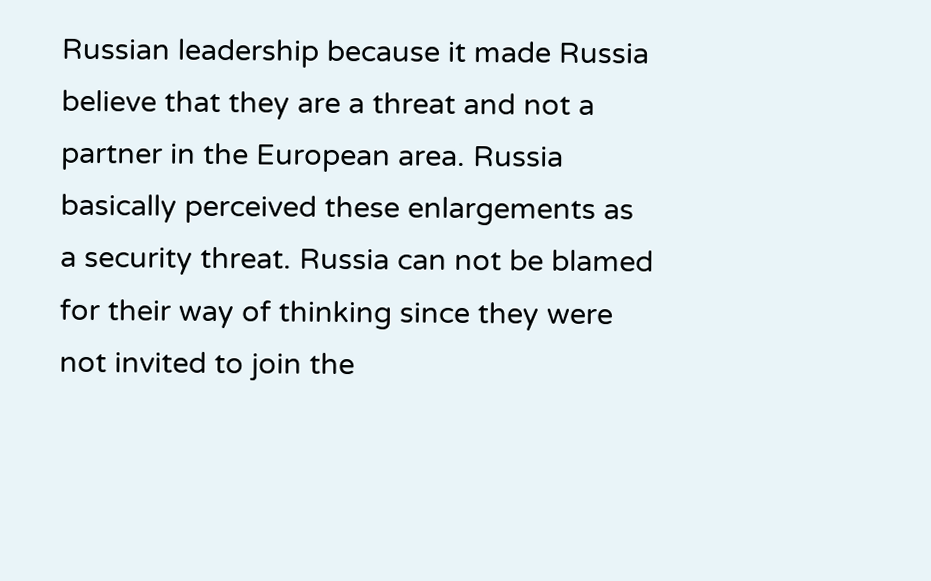Russian leadership because it made Russia believe that they are a threat and not a partner in the European area. Russia basically perceived these enlargements as a security threat. Russia can not be blamed for their way of thinking since they were not invited to join the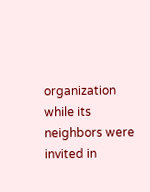organization while its neighbors were invited in